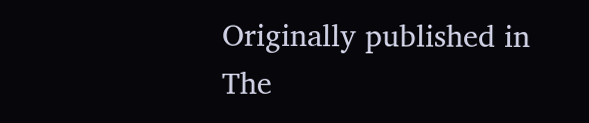Originally published in The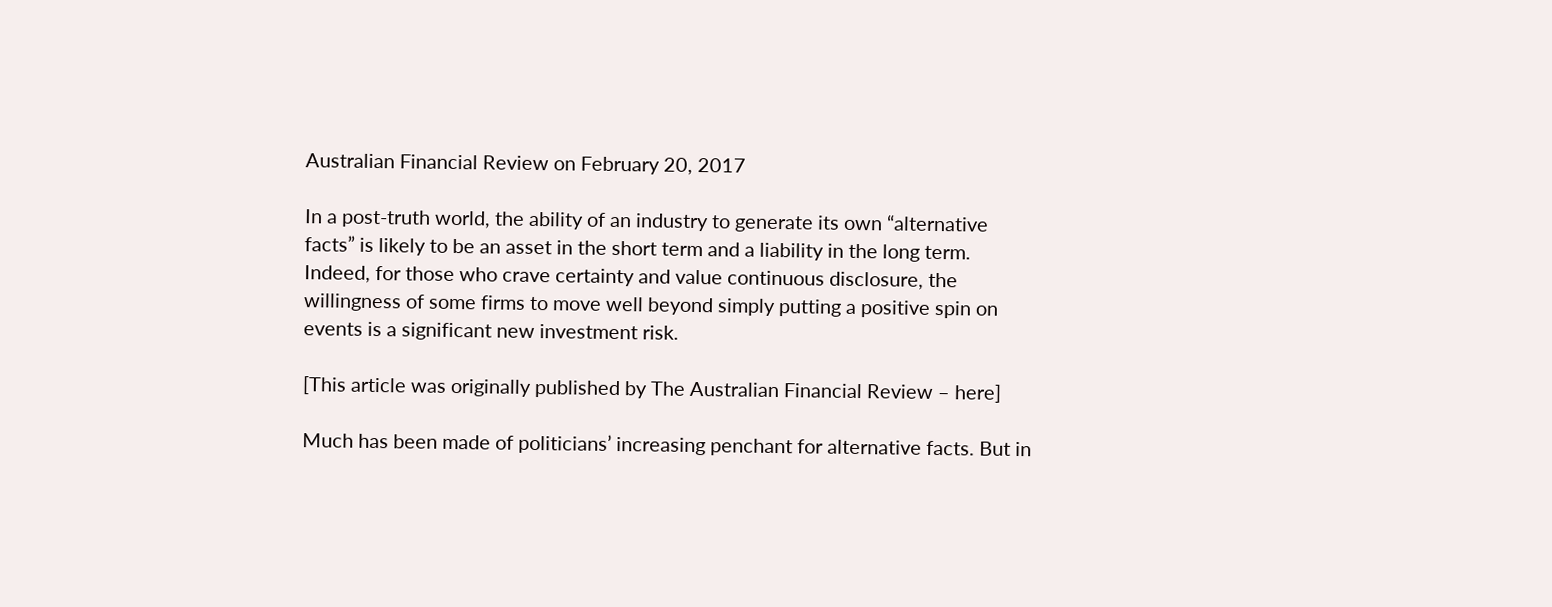Australian Financial Review on February 20, 2017

In a post-truth world, the ability of an industry to generate its own “alternative facts” is likely to be an asset in the short term and a liability in the long term. Indeed, for those who crave certainty and value continuous disclosure, the willingness of some firms to move well beyond simply putting a positive spin on events is a significant new investment risk.

[This article was originally published by The Australian Financial Review – here]

Much has been made of politicians’ increasing penchant for alternative facts. But in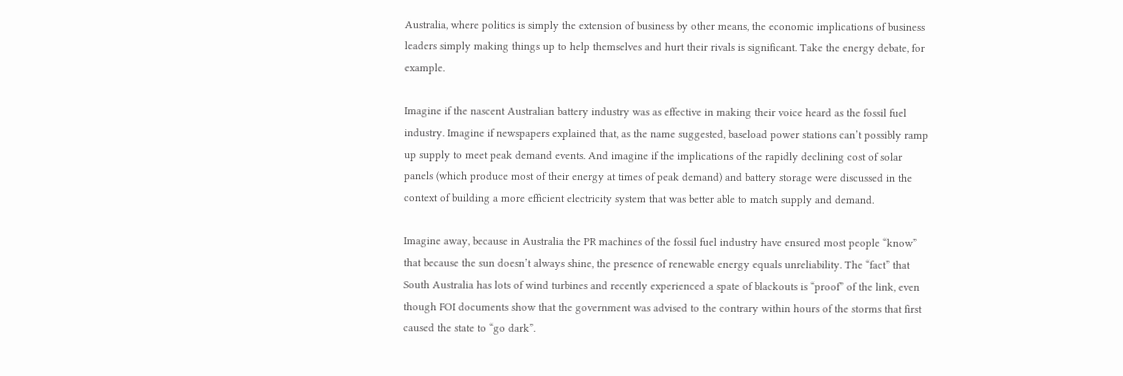Australia, where politics is simply the extension of business by other means, the economic implications of business leaders simply making things up to help themselves and hurt their rivals is significant. Take the energy debate, for example.

Imagine if the nascent Australian battery industry was as effective in making their voice heard as the fossil fuel industry. Imagine if newspapers explained that, as the name suggested, baseload power stations can’t possibly ramp up supply to meet peak demand events. And imagine if the implications of the rapidly declining cost of solar panels (which produce most of their energy at times of peak demand) and battery storage were discussed in the context of building a more efficient electricity system that was better able to match supply and demand.

Imagine away, because in Australia the PR machines of the fossil fuel industry have ensured most people “know” that because the sun doesn’t always shine, the presence of renewable energy equals unreliability. The “fact” that South Australia has lots of wind turbines and recently experienced a spate of blackouts is “proof” of the link, even though FOI documents show that the government was advised to the contrary within hours of the storms that first caused the state to “go dark”.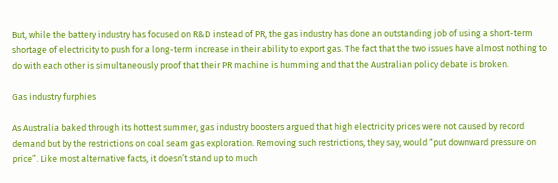But, while the battery industry has focused on R&D instead of PR, the gas industry has done an outstanding job of using a short-term shortage of electricity to push for a long-term increase in their ability to export gas. The fact that the two issues have almost nothing to do with each other is simultaneously proof that their PR machine is humming and that the Australian policy debate is broken.

Gas industry furphies

As Australia baked through its hottest summer, gas industry boosters argued that high electricity prices were not caused by record demand but by the restrictions on coal seam gas exploration. Removing such restrictions, they say, would “put downward pressure on price”. Like most alternative facts, it doesn’t stand up to much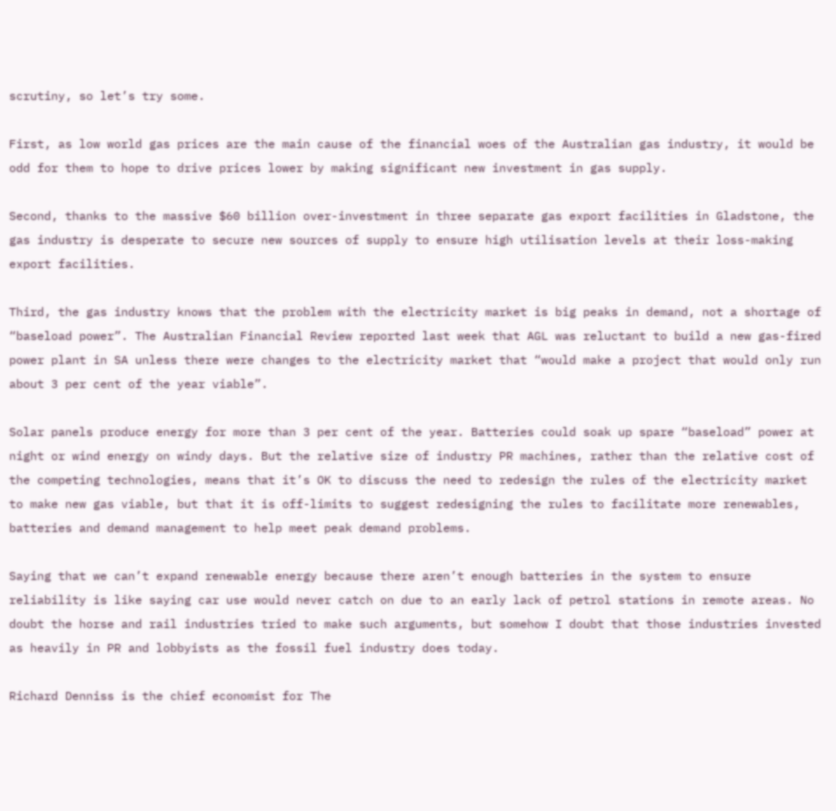scrutiny, so let’s try some.

First, as low world gas prices are the main cause of the financial woes of the Australian gas industry, it would be odd for them to hope to drive prices lower by making significant new investment in gas supply.

Second, thanks to the massive $60 billion over-investment in three separate gas export facilities in Gladstone, the gas industry is desperate to secure new sources of supply to ensure high utilisation levels at their loss-making export facilities.

Third, the gas industry knows that the problem with the electricity market is big peaks in demand, not a shortage of “baseload power”. The Australian Financial Review reported last week that AGL was reluctant to build a new gas-fired power plant in SA unless there were changes to the electricity market that “would make a project that would only run about 3 per cent of the year viable”.

Solar panels produce energy for more than 3 per cent of the year. Batteries could soak up spare “baseload” power at night or wind energy on windy days. But the relative size of industry PR machines, rather than the relative cost of the competing technologies, means that it’s OK to discuss the need to redesign the rules of the electricity market to make new gas viable, but that it is off-limits to suggest redesigning the rules to facilitate more renewables, batteries and demand management to help meet peak demand problems.

Saying that we can’t expand renewable energy because there aren’t enough batteries in the system to ensure reliability is like saying car use would never catch on due to an early lack of petrol stations in remote areas. No doubt the horse and rail industries tried to make such arguments, but somehow I doubt that those industries invested as heavily in PR and lobbyists as the fossil fuel industry does today.

Richard Denniss is the chief economist for The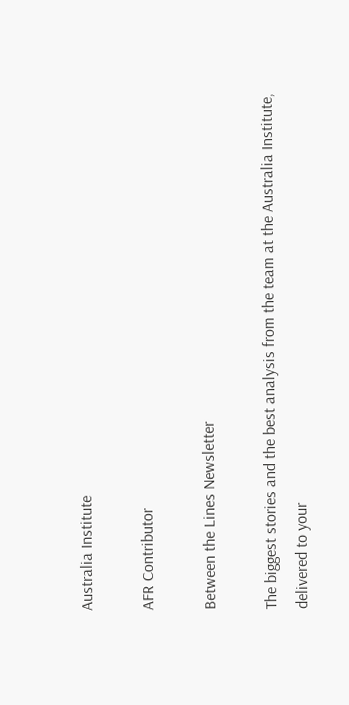Australia Institute

AFR Contributor

Between the Lines Newsletter

The biggest stories and the best analysis from the team at the Australia Institute, delivered to your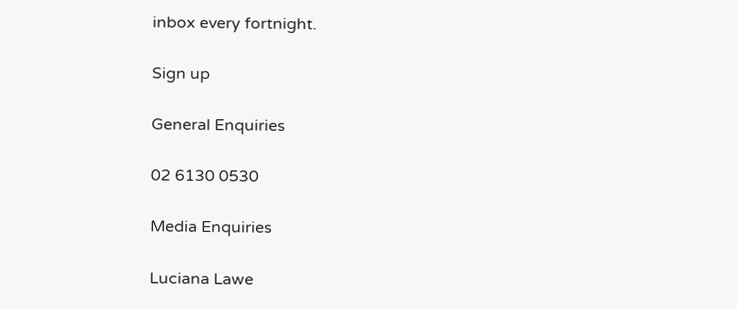inbox every fortnight.

Sign up

General Enquiries

02 6130 0530

Media Enquiries

Luciana Lawe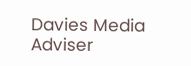Davies Media Adviser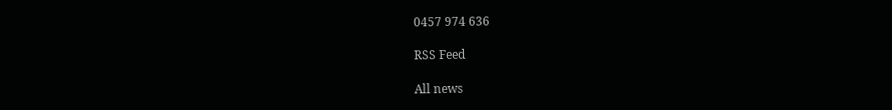0457 974 636

RSS Feed

All news